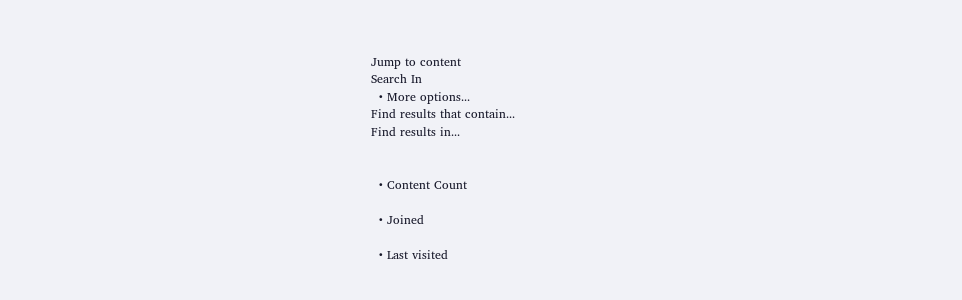Jump to content
Search In
  • More options...
Find results that contain...
Find results in...


  • Content Count

  • Joined

  • Last visited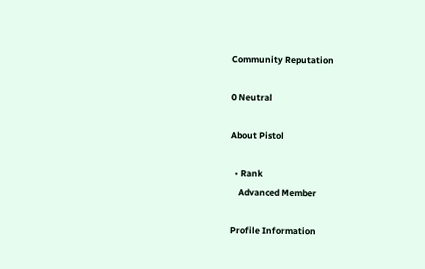Community Reputation

0 Neutral

About Pistol

  • Rank
    Advanced Member

Profile Information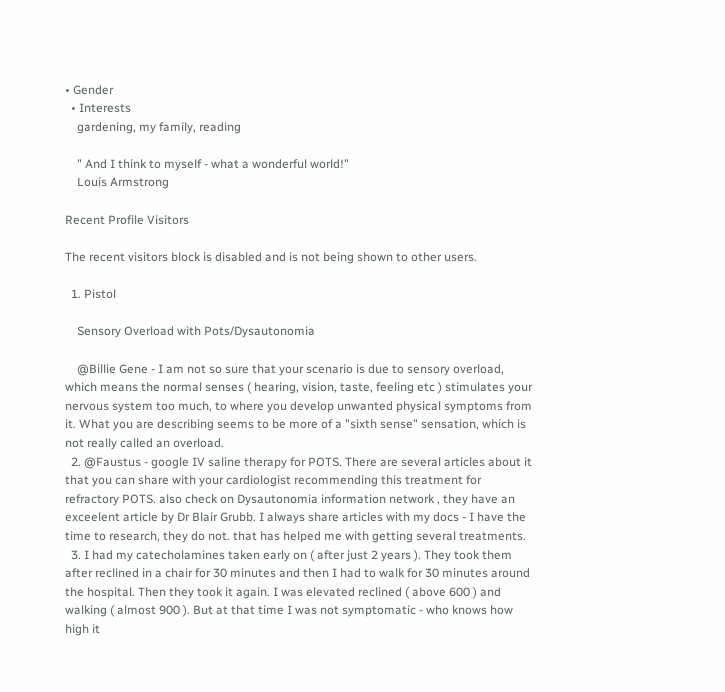• Gender
  • Interests
    gardening, my family, reading

    " And I think to myself - what a wonderful world!"
    Louis Armstrong

Recent Profile Visitors

The recent visitors block is disabled and is not being shown to other users.

  1. Pistol

    Sensory Overload with Pots/Dysautonomia

    @Billie Gene - I am not so sure that your scenario is due to sensory overload, which means the normal senses ( hearing, vision, taste, feeling etc ) stimulates your nervous system too much, to where you develop unwanted physical symptoms from it. What you are describing seems to be more of a "sixth sense" sensation, which is not really called an overload.
  2. @Faustus - google IV saline therapy for POTS. There are several articles about it that you can share with your cardiologist recommending this treatment for refractory POTS. also check on Dysautonomia information network , they have an exceelent article by Dr Blair Grubb. I always share articles with my docs - I have the time to research, they do not. that has helped me with getting several treatments.
  3. I had my catecholamines taken early on ( after just 2 years ). They took them after reclined in a chair for 30 minutes and then I had to walk for 30 minutes around the hospital. Then they took it again. I was elevated reclined ( above 600 ) and walking ( almost 900 ). But at that time I was not symptomatic - who knows how high it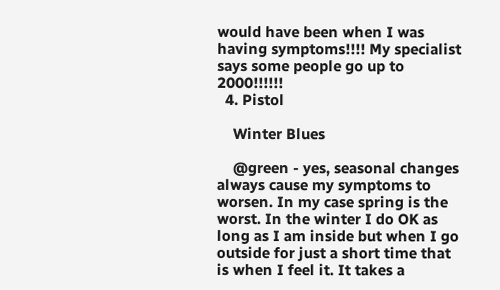would have been when I was having symptoms!!!! My specialist says some people go up to 2000!!!!!!
  4. Pistol

    Winter Blues

    @green - yes, seasonal changes always cause my symptoms to worsen. In my case spring is the worst. In the winter I do OK as long as I am inside but when I go outside for just a short time that is when I feel it. It takes a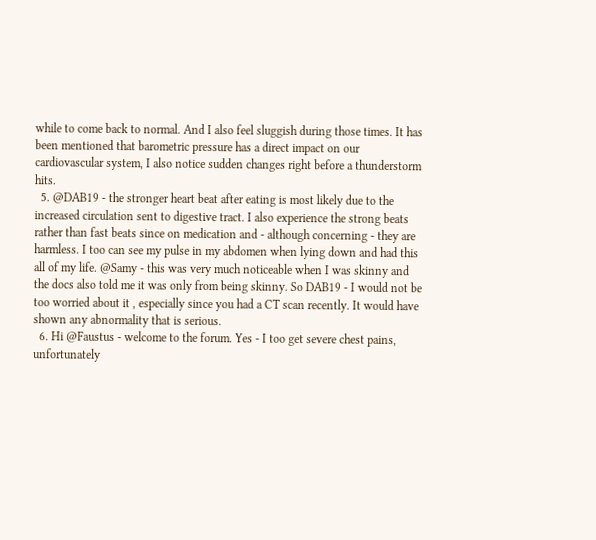while to come back to normal. And I also feel sluggish during those times. It has been mentioned that barometric pressure has a direct impact on our cardiovascular system, I also notice sudden changes right before a thunderstorm hits.
  5. @DAB19 - the stronger heart beat after eating is most likely due to the increased circulation sent to digestive tract. I also experience the strong beats rather than fast beats since on medication and - although concerning - they are harmless. I too can see my pulse in my abdomen when lying down and had this all of my life. @Samy - this was very much noticeable when I was skinny and the docs also told me it was only from being skinny. So DAB19 - I would not be too worried about it , especially since you had a CT scan recently. It would have shown any abnormality that is serious.
  6. Hi @Faustus - welcome to the forum. Yes - I too get severe chest pains, unfortunately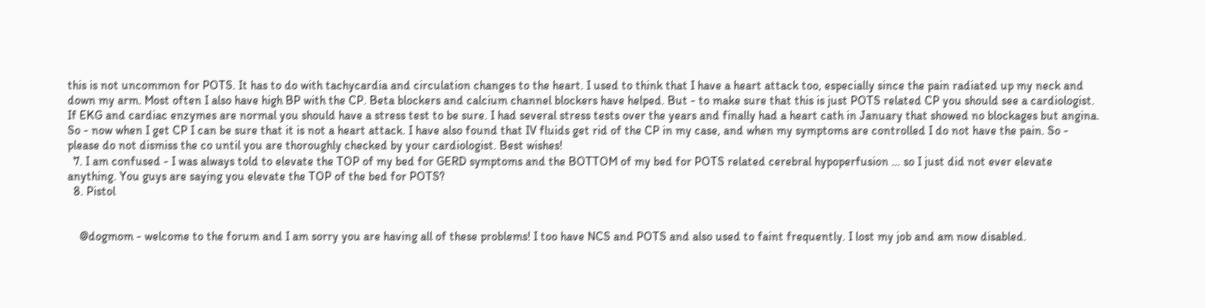this is not uncommon for POTS. It has to do with tachycardia and circulation changes to the heart. I used to think that I have a heart attack too, especially since the pain radiated up my neck and down my arm. Most often I also have high BP with the CP. Beta blockers and calcium channel blockers have helped. But - to make sure that this is just POTS related CP you should see a cardiologist. If EKG and cardiac enzymes are normal you should have a stress test to be sure. I had several stress tests over the years and finally had a heart cath in January that showed no blockages but angina. So - now when I get CP I can be sure that it is not a heart attack. I have also found that IV fluids get rid of the CP in my case, and when my symptoms are controlled I do not have the pain. So - please do not dismiss the co until you are thoroughly checked by your cardiologist. Best wishes!
  7. I am confused - I was always told to elevate the TOP of my bed for GERD symptoms and the BOTTOM of my bed for POTS related cerebral hypoperfusion … so I just did not ever elevate anything. You guys are saying you elevate the TOP of the bed for POTS?
  8. Pistol


    @dogmom - welcome to the forum and I am sorry you are having all of these problems! I too have NCS and POTS and also used to faint frequently. I lost my job and am now disabled.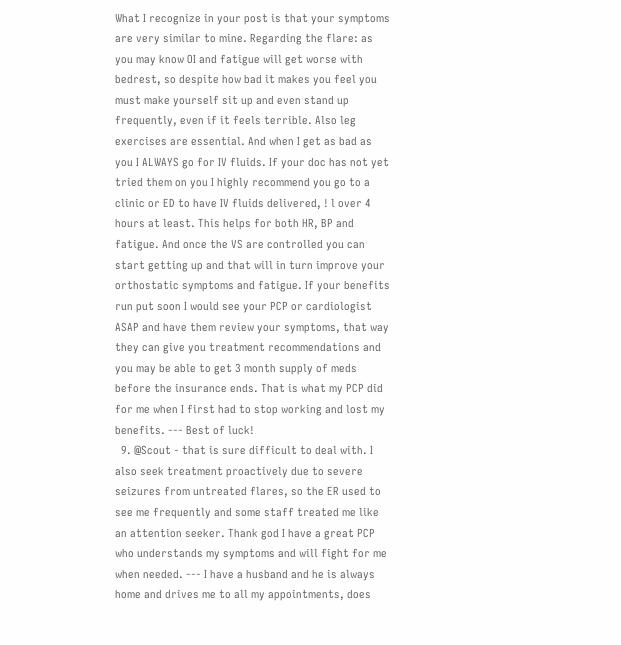What I recognize in your post is that your symptoms are very similar to mine. Regarding the flare: as you may know OI and fatigue will get worse with bedrest, so despite how bad it makes you feel you must make yourself sit up and even stand up frequently, even if it feels terrible. Also leg exercises are essential. And when I get as bad as you I ALWAYS go for IV fluids. If your doc has not yet tried them on you I highly recommend you go to a clinic or ED to have IV fluids delivered, ! l over 4 hours at least. This helps for both HR, BP and fatigue. And once the VS are controlled you can start getting up and that will in turn improve your orthostatic symptoms and fatigue. If your benefits run put soon I would see your PCP or cardiologist ASAP and have them review your symptoms, that way they can give you treatment recommendations and you may be able to get 3 month supply of meds before the insurance ends. That is what my PCP did for me when I first had to stop working and lost my benefits. --- Best of luck!
  9. @Scout - that is sure difficult to deal with. I also seek treatment proactively due to severe seizures from untreated flares, so the ER used to see me frequently and some staff treated me like an attention seeker. Thank god I have a great PCP who understands my symptoms and will fight for me when needed. --- I have a husband and he is always home and drives me to all my appointments, does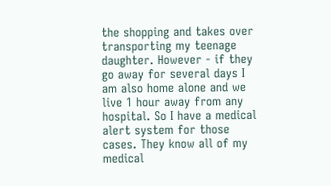the shopping and takes over transporting my teenage daughter. However - if they go away for several days I am also home alone and we live 1 hour away from any hospital. So I have a medical alert system for those cases. They know all of my medical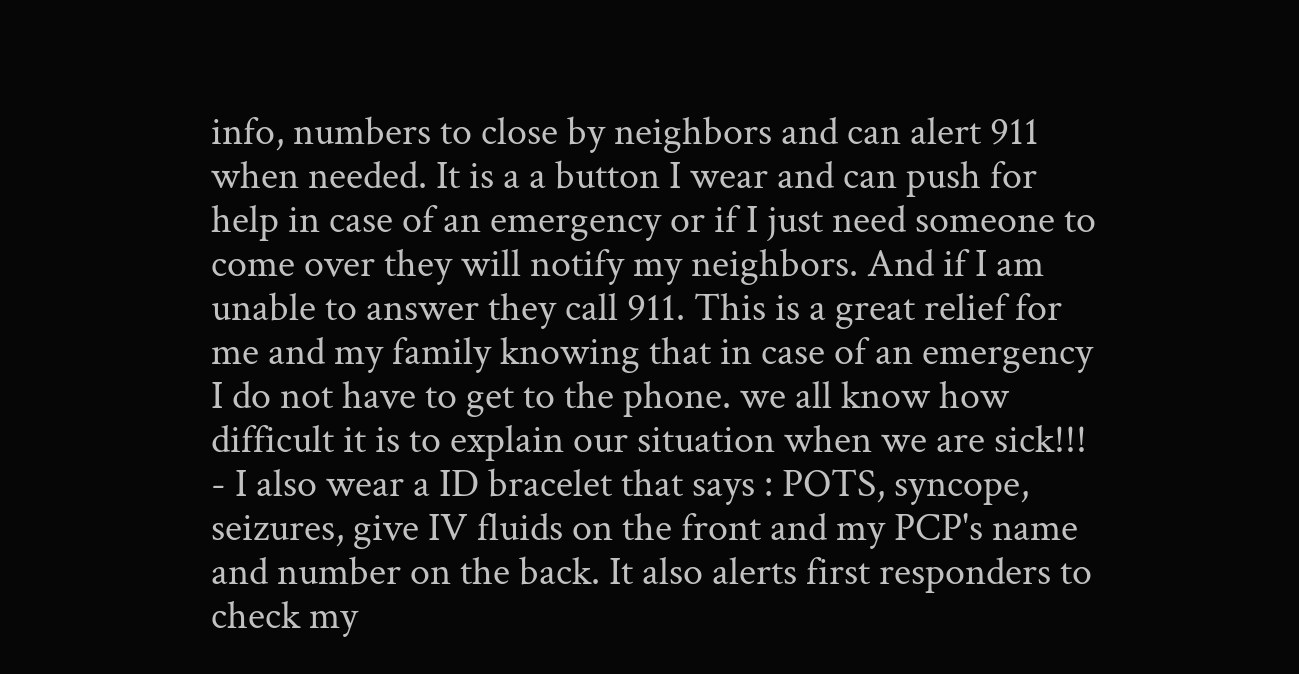info, numbers to close by neighbors and can alert 911 when needed. It is a a button I wear and can push for help in case of an emergency or if I just need someone to come over they will notify my neighbors. And if I am unable to answer they call 911. This is a great relief for me and my family knowing that in case of an emergency I do not have to get to the phone. we all know how difficult it is to explain our situation when we are sick!!! - I also wear a ID bracelet that says : POTS, syncope, seizures, give IV fluids on the front and my PCP's name and number on the back. It also alerts first responders to check my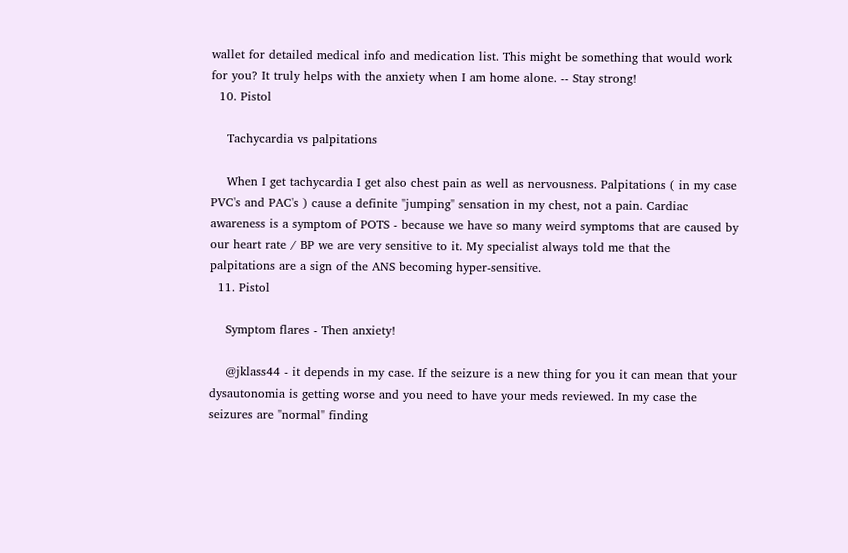wallet for detailed medical info and medication list. This might be something that would work for you? It truly helps with the anxiety when I am home alone. -- Stay strong!
  10. Pistol

    Tachycardia vs palpitations

    When I get tachycardia I get also chest pain as well as nervousness. Palpitations ( in my case PVC's and PAC's ) cause a definite "jumping" sensation in my chest, not a pain. Cardiac awareness is a symptom of POTS - because we have so many weird symptoms that are caused by our heart rate / BP we are very sensitive to it. My specialist always told me that the palpitations are a sign of the ANS becoming hyper-sensitive.
  11. Pistol

    Symptom flares - Then anxiety!

    @jklass44 - it depends in my case. If the seizure is a new thing for you it can mean that your dysautonomia is getting worse and you need to have your meds reviewed. In my case the seizures are "normal" finding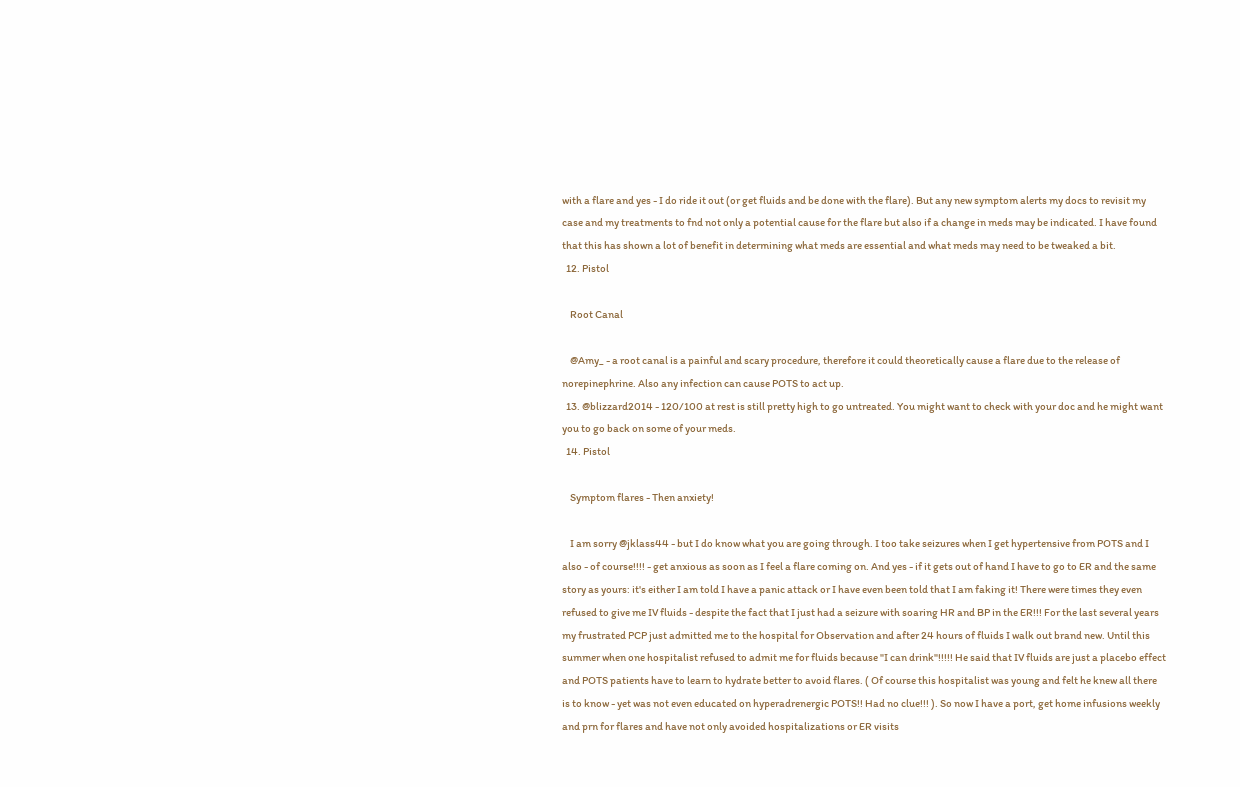with a flare and yes - I do ride it out (or get fluids and be done with the flare). But any new symptom alerts my docs to revisit my case and my treatments to fnd not only a potential cause for the flare but also if a change in meds may be indicated. I have found that this has shown a lot of benefit in determining what meds are essential and what meds may need to be tweaked a bit.
  12. Pistol

    Root Canal

    @Amy_ - a root canal is a painful and scary procedure, therefore it could theoretically cause a flare due to the release of norepinephrine. Also any infection can cause POTS to act up.
  13. @blizzard2014 - 120/100 at rest is still pretty high to go untreated. You might want to check with your doc and he might want you to go back on some of your meds.
  14. Pistol

    Symptom flares - Then anxiety!

    I am sorry @jklass44 - but I do know what you are going through. I too take seizures when I get hypertensive from POTS and I also - of course!!!! - get anxious as soon as I feel a flare coming on. And yes - if it gets out of hand I have to go to ER and the same story as yours: it's either I am told I have a panic attack or I have even been told that I am faking it! There were times they even refused to give me IV fluids - despite the fact that I just had a seizure with soaring HR and BP in the ER!!! For the last several years my frustrated PCP just admitted me to the hospital for Observation and after 24 hours of fluids I walk out brand new. Until this summer when one hospitalist refused to admit me for fluids because "I can drink"!!!!! He said that IV fluids are just a placebo effect and POTS patients have to learn to hydrate better to avoid flares. ( Of course this hospitalist was young and felt he knew all there is to know - yet was not even educated on hyperadrenergic POTS!! Had no clue!!! ). So now I have a port, get home infusions weekly and prn for flares and have not only avoided hospitalizations or ER visits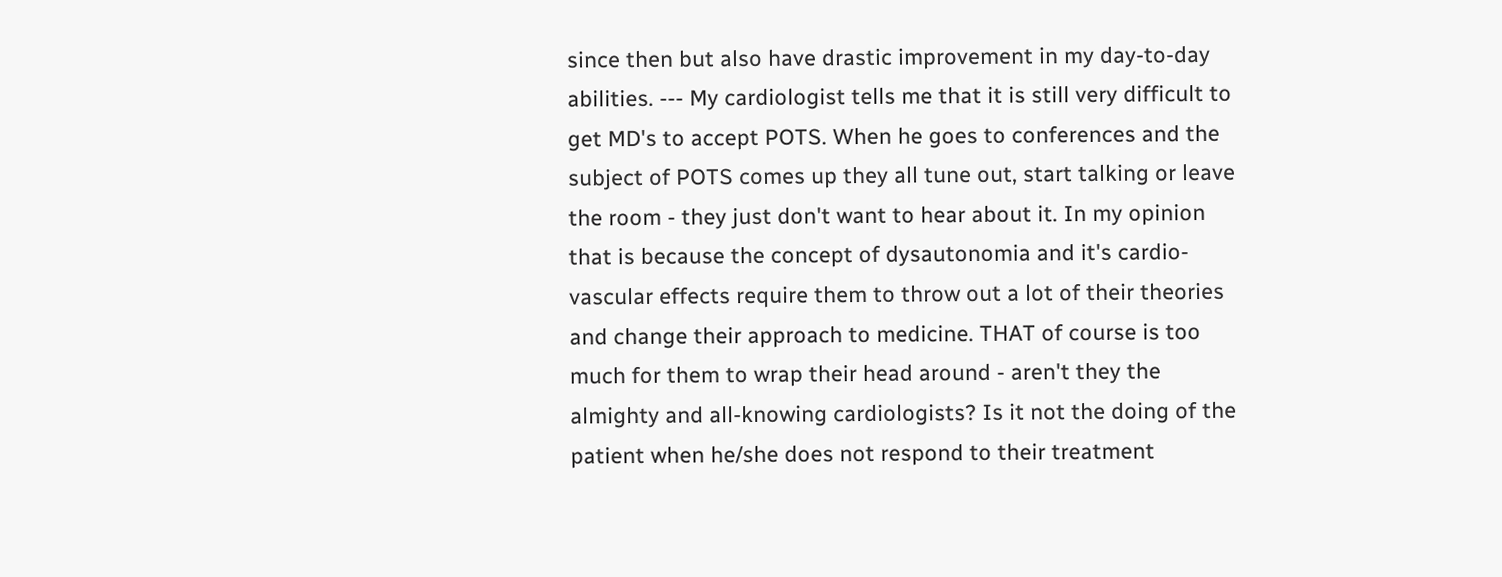since then but also have drastic improvement in my day-to-day abilities. --- My cardiologist tells me that it is still very difficult to get MD's to accept POTS. When he goes to conferences and the subject of POTS comes up they all tune out, start talking or leave the room - they just don't want to hear about it. In my opinion that is because the concept of dysautonomia and it's cardio-vascular effects require them to throw out a lot of their theories and change their approach to medicine. THAT of course is too much for them to wrap their head around - aren't they the almighty and all-knowing cardiologists? Is it not the doing of the patient when he/she does not respond to their treatment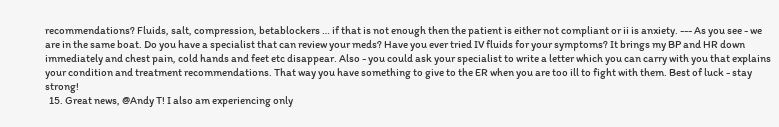recommendations? Fluids, salt, compression, betablockers … if that is not enough then the patient is either not compliant or ii is anxiety. --- As you see - we are in the same boat. Do you have a specialist that can review your meds? Have you ever tried IV fluids for your symptoms? It brings my BP and HR down immediately and chest pain, cold hands and feet etc disappear. Also - you could ask your specialist to write a letter which you can carry with you that explains your condition and treatment recommendations. That way you have something to give to the ER when you are too ill to fight with them. Best of luck - stay strong!
  15. Great news, @Andy T! I also am experiencing only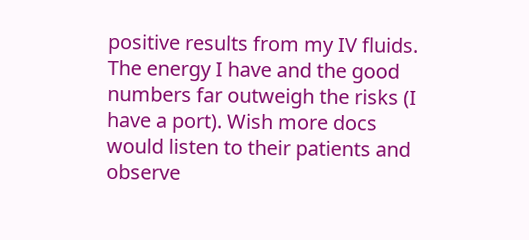positive results from my IV fluids. The energy I have and the good numbers far outweigh the risks (I have a port). Wish more docs would listen to their patients and observe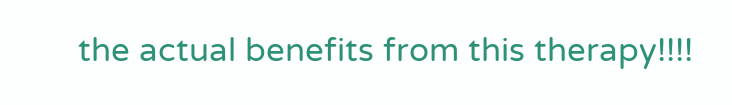the actual benefits from this therapy!!!!